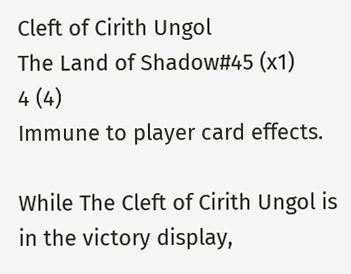Cleft of Cirith Ungol
The Land of Shadow#45 (x1)
4 (4)
Immune to player card effects.

While The Cleft of Cirith Ungol is in the victory display,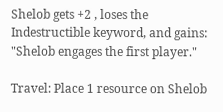Shelob gets +2 , loses the Indestructible keyword, and gains: "Shelob engages the first player."

Travel: Place 1 resource on Shelob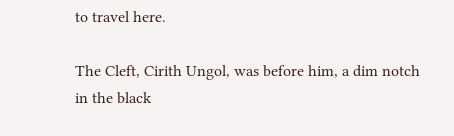to travel here.

The Cleft, Cirith Ungol, was before him, a dim notch in the black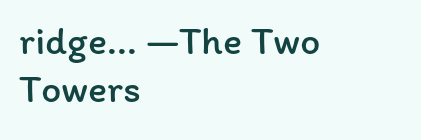ridge... —The Two Towers